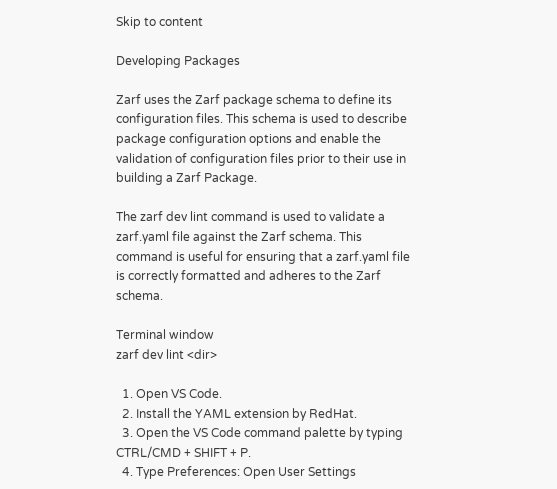Skip to content

Developing Packages

Zarf uses the Zarf package schema to define its configuration files. This schema is used to describe package configuration options and enable the validation of configuration files prior to their use in building a Zarf Package.

The zarf dev lint command is used to validate a zarf.yaml file against the Zarf schema. This command is useful for ensuring that a zarf.yaml file is correctly formatted and adheres to the Zarf schema.

Terminal window
zarf dev lint <dir>

  1. Open VS Code.
  2. Install the YAML extension by RedHat.
  3. Open the VS Code command palette by typing CTRL/CMD + SHIFT + P.
  4. Type Preferences: Open User Settings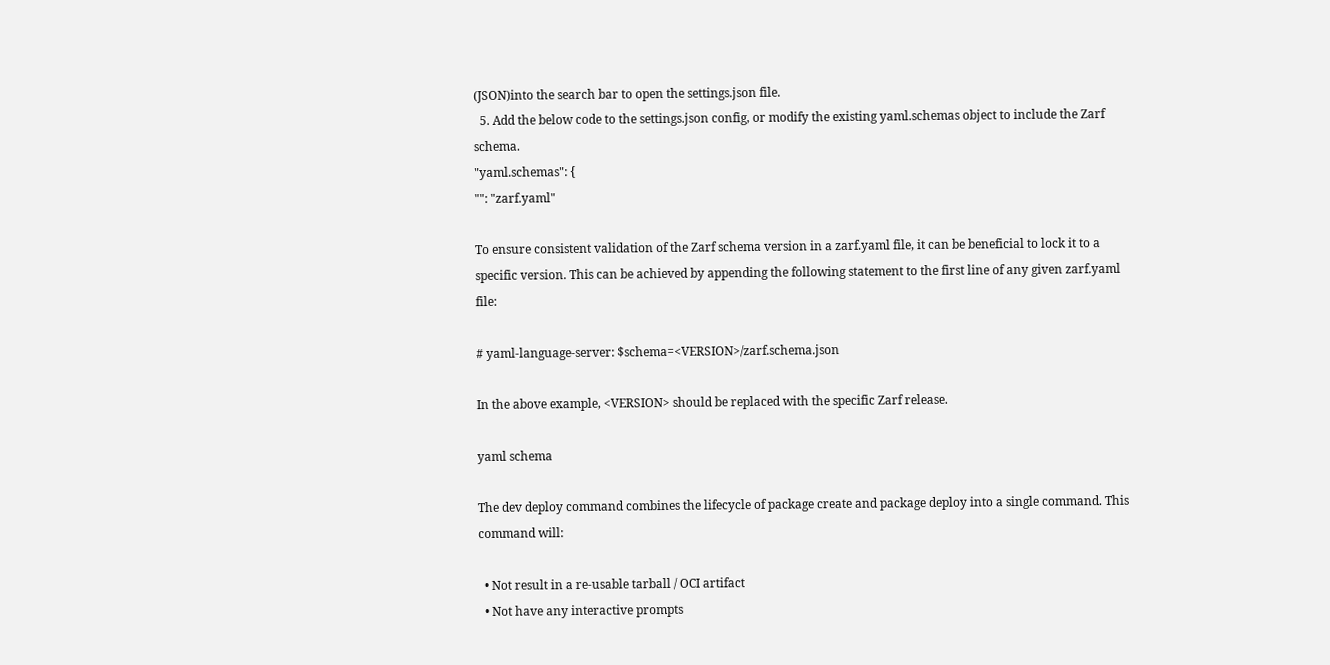(JSON)into the search bar to open the settings.json file.
  5. Add the below code to the settings.json config, or modify the existing yaml.schemas object to include the Zarf schema.
"yaml.schemas": {
"": "zarf.yaml"

To ensure consistent validation of the Zarf schema version in a zarf.yaml file, it can be beneficial to lock it to a specific version. This can be achieved by appending the following statement to the first line of any given zarf.yaml file:

# yaml-language-server: $schema=<VERSION>/zarf.schema.json

In the above example, <VERSION> should be replaced with the specific Zarf release.

yaml schema

The dev deploy command combines the lifecycle of package create and package deploy into a single command. This command will:

  • Not result in a re-usable tarball / OCI artifact
  • Not have any interactive prompts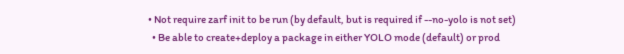• Not require zarf init to be run (by default, but is required if --no-yolo is not set)
  • Be able to create+deploy a package in either YOLO mode (default) or prod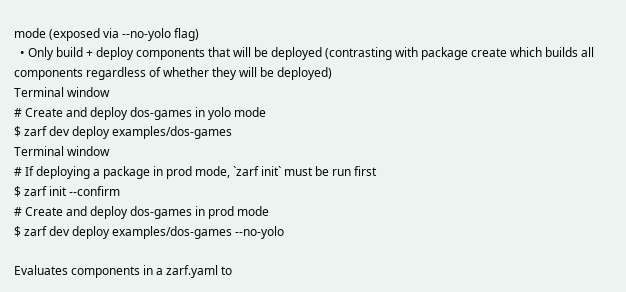mode (exposed via --no-yolo flag)
  • Only build + deploy components that will be deployed (contrasting with package create which builds all components regardless of whether they will be deployed)
Terminal window
# Create and deploy dos-games in yolo mode
$ zarf dev deploy examples/dos-games
Terminal window
# If deploying a package in prod mode, `zarf init` must be run first
$ zarf init --confirm
# Create and deploy dos-games in prod mode
$ zarf dev deploy examples/dos-games --no-yolo

Evaluates components in a zarf.yaml to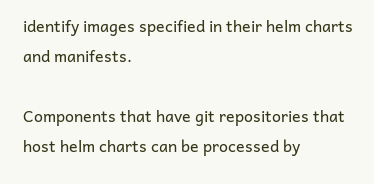identify images specified in their helm charts and manifests.

Components that have git repositories that host helm charts can be processed by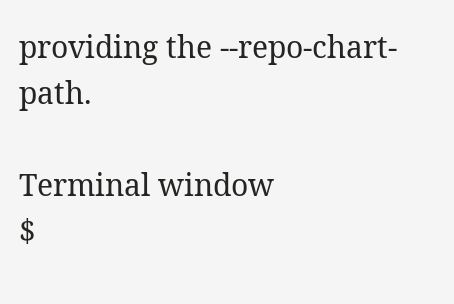providing the --repo-chart-path.

Terminal window
$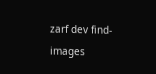zarf dev find-images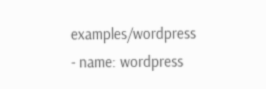examples/wordpress
- name: wordpress